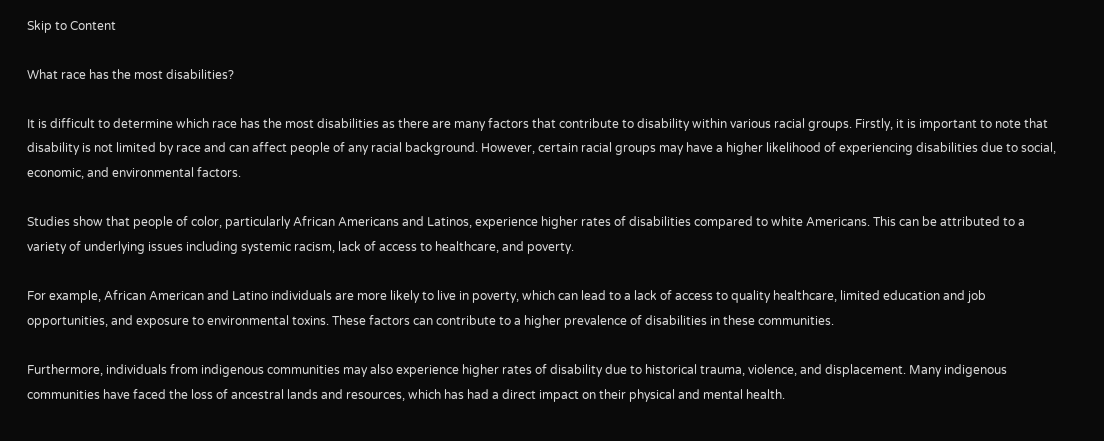Skip to Content

What race has the most disabilities?

It is difficult to determine which race has the most disabilities as there are many factors that contribute to disability within various racial groups. Firstly, it is important to note that disability is not limited by race and can affect people of any racial background. However, certain racial groups may have a higher likelihood of experiencing disabilities due to social, economic, and environmental factors.

Studies show that people of color, particularly African Americans and Latinos, experience higher rates of disabilities compared to white Americans. This can be attributed to a variety of underlying issues including systemic racism, lack of access to healthcare, and poverty.

For example, African American and Latino individuals are more likely to live in poverty, which can lead to a lack of access to quality healthcare, limited education and job opportunities, and exposure to environmental toxins. These factors can contribute to a higher prevalence of disabilities in these communities.

Furthermore, individuals from indigenous communities may also experience higher rates of disability due to historical trauma, violence, and displacement. Many indigenous communities have faced the loss of ancestral lands and resources, which has had a direct impact on their physical and mental health.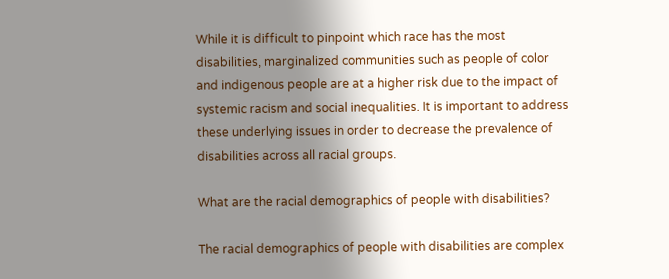While it is difficult to pinpoint which race has the most disabilities, marginalized communities such as people of color and indigenous people are at a higher risk due to the impact of systemic racism and social inequalities. It is important to address these underlying issues in order to decrease the prevalence of disabilities across all racial groups.

What are the racial demographics of people with disabilities?

The racial demographics of people with disabilities are complex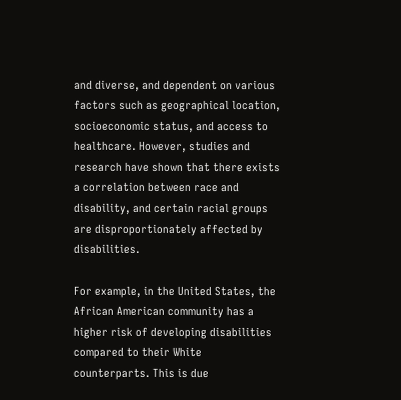and diverse, and dependent on various factors such as geographical location, socioeconomic status, and access to healthcare. However, studies and research have shown that there exists a correlation between race and disability, and certain racial groups are disproportionately affected by disabilities.

For example, in the United States, the African American community has a higher risk of developing disabilities compared to their White counterparts. This is due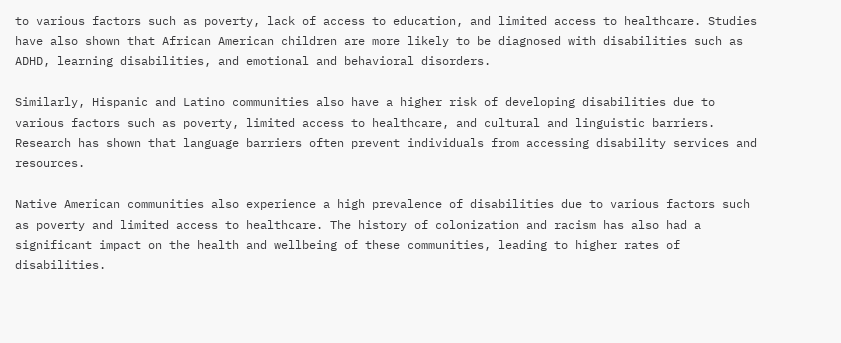to various factors such as poverty, lack of access to education, and limited access to healthcare. Studies have also shown that African American children are more likely to be diagnosed with disabilities such as ADHD, learning disabilities, and emotional and behavioral disorders.

Similarly, Hispanic and Latino communities also have a higher risk of developing disabilities due to various factors such as poverty, limited access to healthcare, and cultural and linguistic barriers. Research has shown that language barriers often prevent individuals from accessing disability services and resources.

Native American communities also experience a high prevalence of disabilities due to various factors such as poverty and limited access to healthcare. The history of colonization and racism has also had a significant impact on the health and wellbeing of these communities, leading to higher rates of disabilities.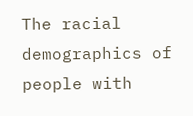The racial demographics of people with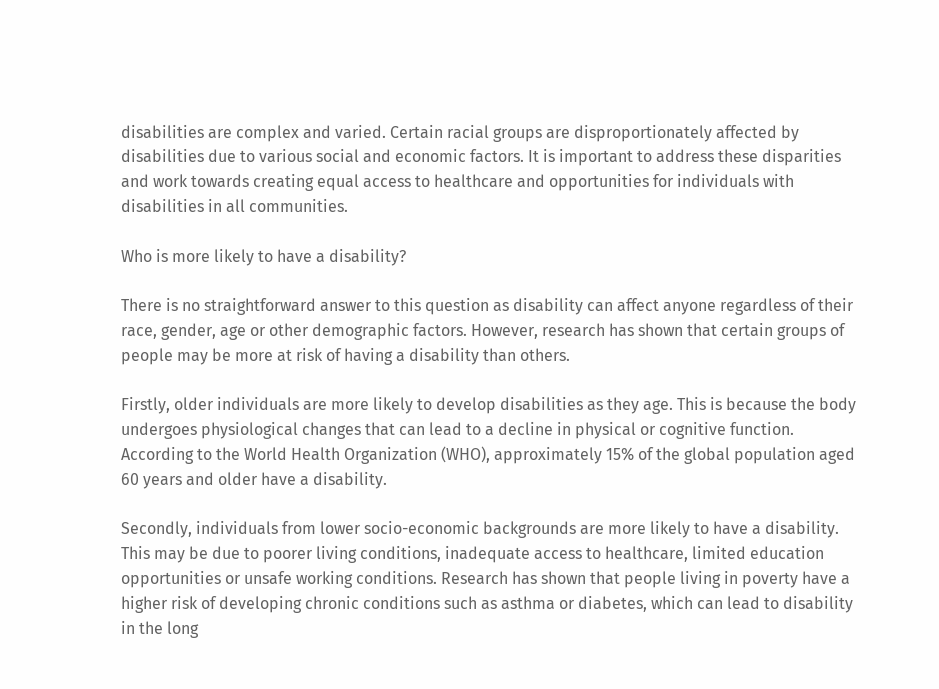disabilities are complex and varied. Certain racial groups are disproportionately affected by disabilities due to various social and economic factors. It is important to address these disparities and work towards creating equal access to healthcare and opportunities for individuals with disabilities in all communities.

Who is more likely to have a disability?

There is no straightforward answer to this question as disability can affect anyone regardless of their race, gender, age or other demographic factors. However, research has shown that certain groups of people may be more at risk of having a disability than others.

Firstly, older individuals are more likely to develop disabilities as they age. This is because the body undergoes physiological changes that can lead to a decline in physical or cognitive function. According to the World Health Organization (WHO), approximately 15% of the global population aged 60 years and older have a disability.

Secondly, individuals from lower socio-economic backgrounds are more likely to have a disability. This may be due to poorer living conditions, inadequate access to healthcare, limited education opportunities or unsafe working conditions. Research has shown that people living in poverty have a higher risk of developing chronic conditions such as asthma or diabetes, which can lead to disability in the long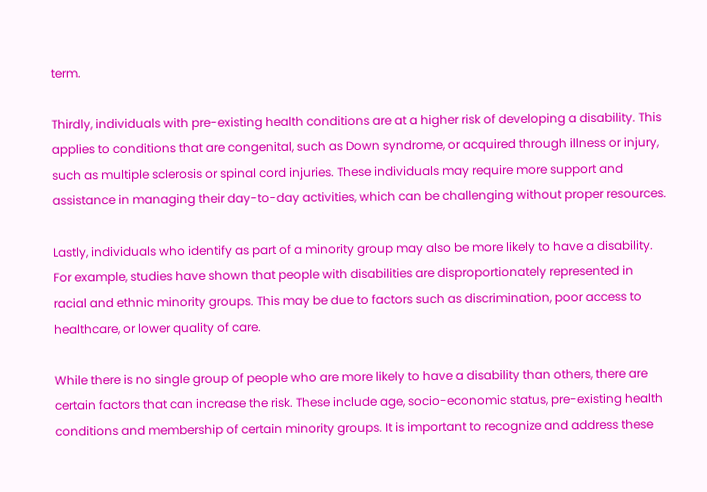term.

Thirdly, individuals with pre-existing health conditions are at a higher risk of developing a disability. This applies to conditions that are congenital, such as Down syndrome, or acquired through illness or injury, such as multiple sclerosis or spinal cord injuries. These individuals may require more support and assistance in managing their day-to-day activities, which can be challenging without proper resources.

Lastly, individuals who identify as part of a minority group may also be more likely to have a disability. For example, studies have shown that people with disabilities are disproportionately represented in racial and ethnic minority groups. This may be due to factors such as discrimination, poor access to healthcare, or lower quality of care.

While there is no single group of people who are more likely to have a disability than others, there are certain factors that can increase the risk. These include age, socio-economic status, pre-existing health conditions and membership of certain minority groups. It is important to recognize and address these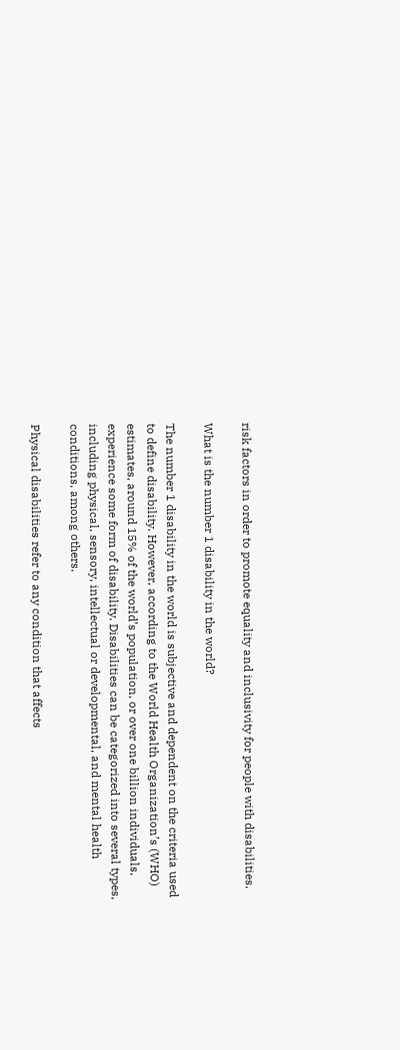risk factors in order to promote equality and inclusivity for people with disabilities.

What is the number 1 disability in the world?

The number 1 disability in the world is subjective and dependent on the criteria used to define disability. However, according to the World Health Organization’s (WHO) estimates, around 15% of the world’s population, or over one billion individuals, experience some form of disability. Disabilities can be categorized into several types, including physical, sensory, intellectual or developmental, and mental health conditions, among others.

Physical disabilities refer to any condition that affects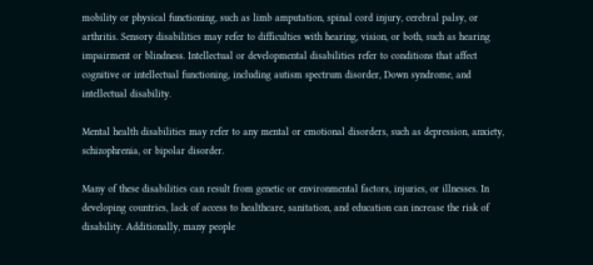mobility or physical functioning, such as limb amputation, spinal cord injury, cerebral palsy, or arthritis. Sensory disabilities may refer to difficulties with hearing, vision, or both, such as hearing impairment or blindness. Intellectual or developmental disabilities refer to conditions that affect cognitive or intellectual functioning, including autism spectrum disorder, Down syndrome, and intellectual disability.

Mental health disabilities may refer to any mental or emotional disorders, such as depression, anxiety, schizophrenia, or bipolar disorder.

Many of these disabilities can result from genetic or environmental factors, injuries, or illnesses. In developing countries, lack of access to healthcare, sanitation, and education can increase the risk of disability. Additionally, many people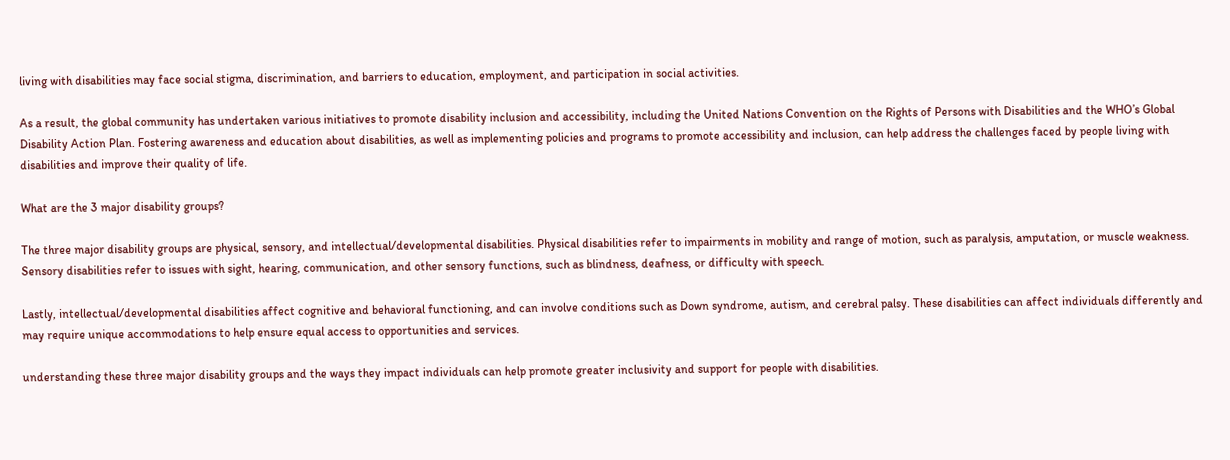living with disabilities may face social stigma, discrimination, and barriers to education, employment, and participation in social activities.

As a result, the global community has undertaken various initiatives to promote disability inclusion and accessibility, including the United Nations Convention on the Rights of Persons with Disabilities and the WHO’s Global Disability Action Plan. Fostering awareness and education about disabilities, as well as implementing policies and programs to promote accessibility and inclusion, can help address the challenges faced by people living with disabilities and improve their quality of life.

What are the 3 major disability groups?

The three major disability groups are physical, sensory, and intellectual/developmental disabilities. Physical disabilities refer to impairments in mobility and range of motion, such as paralysis, amputation, or muscle weakness. Sensory disabilities refer to issues with sight, hearing, communication, and other sensory functions, such as blindness, deafness, or difficulty with speech.

Lastly, intellectual/developmental disabilities affect cognitive and behavioral functioning, and can involve conditions such as Down syndrome, autism, and cerebral palsy. These disabilities can affect individuals differently and may require unique accommodations to help ensure equal access to opportunities and services.

understanding these three major disability groups and the ways they impact individuals can help promote greater inclusivity and support for people with disabilities.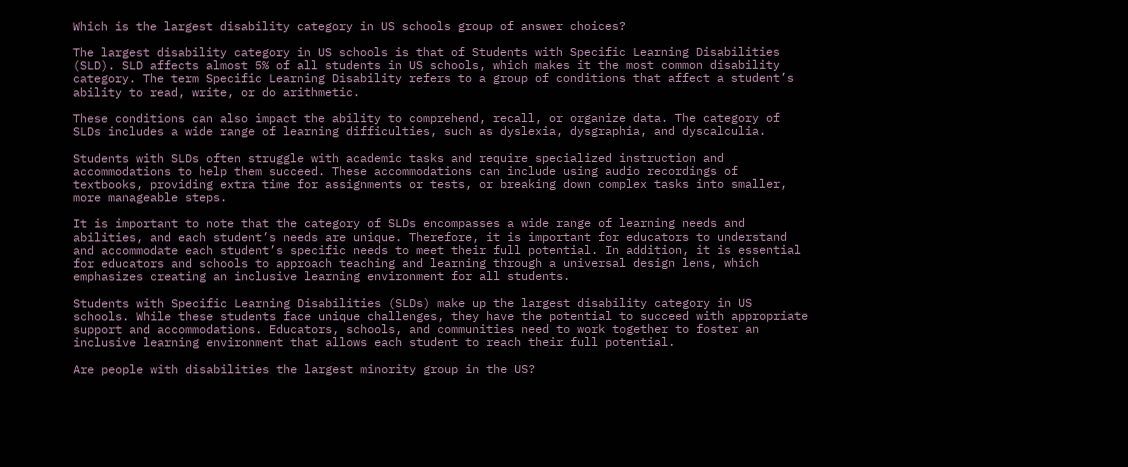Which is the largest disability category in US schools group of answer choices?

The largest disability category in US schools is that of Students with Specific Learning Disabilities (SLD). SLD affects almost 5% of all students in US schools, which makes it the most common disability category. The term Specific Learning Disability refers to a group of conditions that affect a student’s ability to read, write, or do arithmetic.

These conditions can also impact the ability to comprehend, recall, or organize data. The category of SLDs includes a wide range of learning difficulties, such as dyslexia, dysgraphia, and dyscalculia.

Students with SLDs often struggle with academic tasks and require specialized instruction and accommodations to help them succeed. These accommodations can include using audio recordings of textbooks, providing extra time for assignments or tests, or breaking down complex tasks into smaller, more manageable steps.

It is important to note that the category of SLDs encompasses a wide range of learning needs and abilities, and each student’s needs are unique. Therefore, it is important for educators to understand and accommodate each student’s specific needs to meet their full potential. In addition, it is essential for educators and schools to approach teaching and learning through a universal design lens, which emphasizes creating an inclusive learning environment for all students.

Students with Specific Learning Disabilities (SLDs) make up the largest disability category in US schools. While these students face unique challenges, they have the potential to succeed with appropriate support and accommodations. Educators, schools, and communities need to work together to foster an inclusive learning environment that allows each student to reach their full potential.

Are people with disabilities the largest minority group in the US?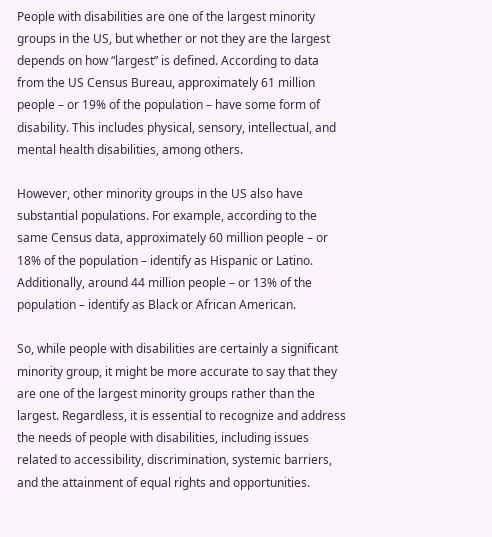People with disabilities are one of the largest minority groups in the US, but whether or not they are the largest depends on how “largest” is defined. According to data from the US Census Bureau, approximately 61 million people – or 19% of the population – have some form of disability. This includes physical, sensory, intellectual, and mental health disabilities, among others.

However, other minority groups in the US also have substantial populations. For example, according to the same Census data, approximately 60 million people – or 18% of the population – identify as Hispanic or Latino. Additionally, around 44 million people – or 13% of the population – identify as Black or African American.

So, while people with disabilities are certainly a significant minority group, it might be more accurate to say that they are one of the largest minority groups rather than the largest. Regardless, it is essential to recognize and address the needs of people with disabilities, including issues related to accessibility, discrimination, systemic barriers, and the attainment of equal rights and opportunities.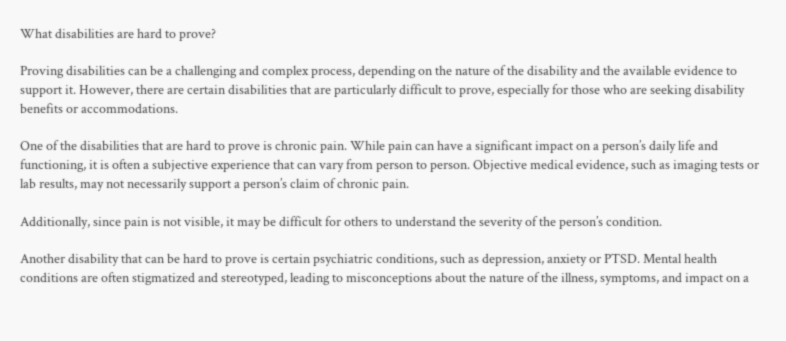What disabilities are hard to prove?

Proving disabilities can be a challenging and complex process, depending on the nature of the disability and the available evidence to support it. However, there are certain disabilities that are particularly difficult to prove, especially for those who are seeking disability benefits or accommodations.

One of the disabilities that are hard to prove is chronic pain. While pain can have a significant impact on a person’s daily life and functioning, it is often a subjective experience that can vary from person to person. Objective medical evidence, such as imaging tests or lab results, may not necessarily support a person’s claim of chronic pain.

Additionally, since pain is not visible, it may be difficult for others to understand the severity of the person’s condition.

Another disability that can be hard to prove is certain psychiatric conditions, such as depression, anxiety or PTSD. Mental health conditions are often stigmatized and stereotyped, leading to misconceptions about the nature of the illness, symptoms, and impact on a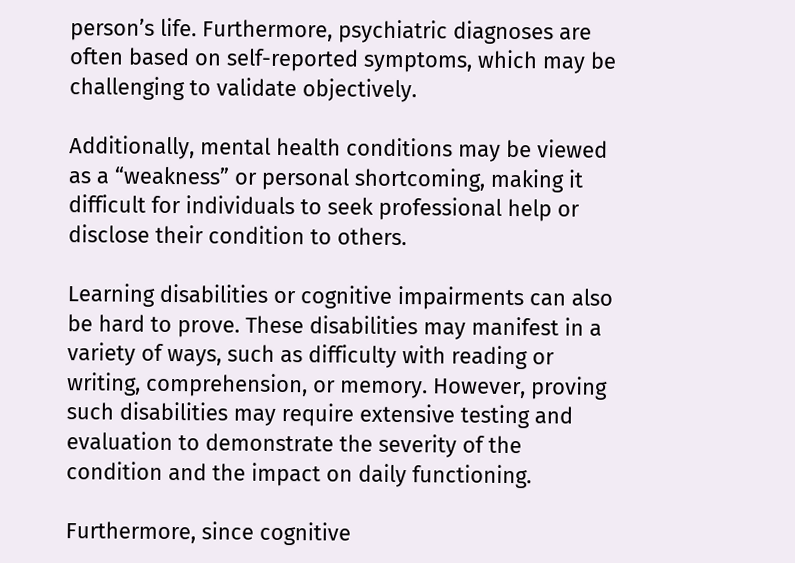person’s life. Furthermore, psychiatric diagnoses are often based on self-reported symptoms, which may be challenging to validate objectively.

Additionally, mental health conditions may be viewed as a “weakness” or personal shortcoming, making it difficult for individuals to seek professional help or disclose their condition to others.

Learning disabilities or cognitive impairments can also be hard to prove. These disabilities may manifest in a variety of ways, such as difficulty with reading or writing, comprehension, or memory. However, proving such disabilities may require extensive testing and evaluation to demonstrate the severity of the condition and the impact on daily functioning.

Furthermore, since cognitive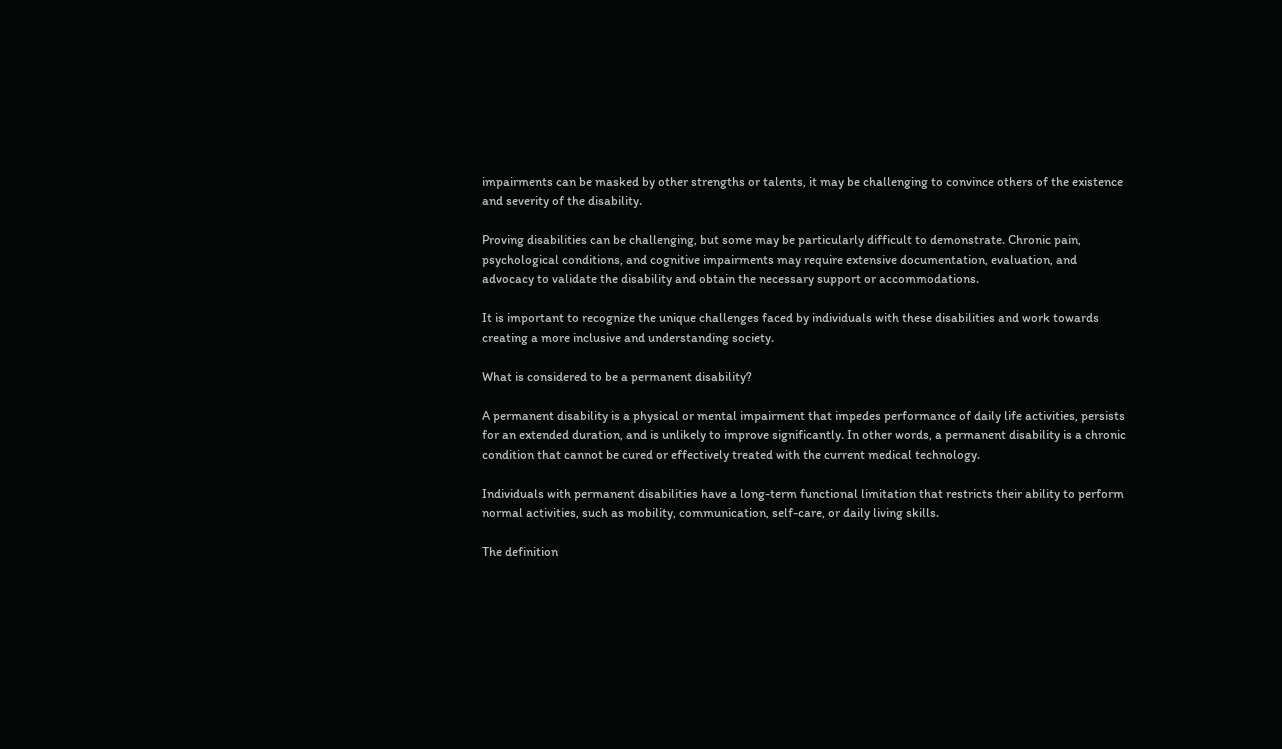impairments can be masked by other strengths or talents, it may be challenging to convince others of the existence and severity of the disability.

Proving disabilities can be challenging, but some may be particularly difficult to demonstrate. Chronic pain, psychological conditions, and cognitive impairments may require extensive documentation, evaluation, and advocacy to validate the disability and obtain the necessary support or accommodations.

It is important to recognize the unique challenges faced by individuals with these disabilities and work towards creating a more inclusive and understanding society.

What is considered to be a permanent disability?

A permanent disability is a physical or mental impairment that impedes performance of daily life activities, persists for an extended duration, and is unlikely to improve significantly. In other words, a permanent disability is a chronic condition that cannot be cured or effectively treated with the current medical technology.

Individuals with permanent disabilities have a long-term functional limitation that restricts their ability to perform normal activities, such as mobility, communication, self-care, or daily living skills.

The definition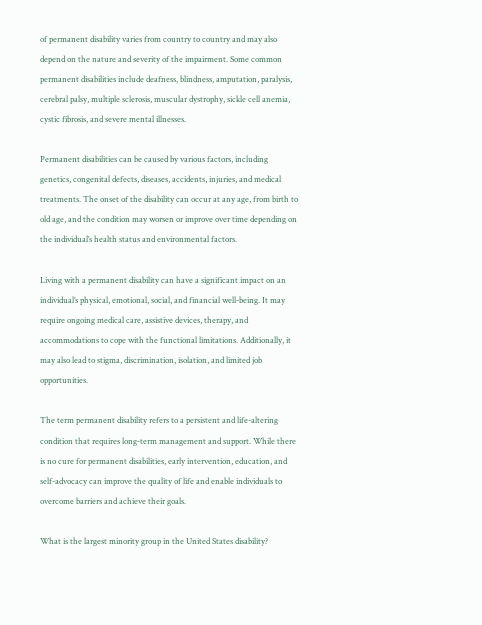of permanent disability varies from country to country and may also depend on the nature and severity of the impairment. Some common permanent disabilities include deafness, blindness, amputation, paralysis, cerebral palsy, multiple sclerosis, muscular dystrophy, sickle cell anemia, cystic fibrosis, and severe mental illnesses.

Permanent disabilities can be caused by various factors, including genetics, congenital defects, diseases, accidents, injuries, and medical treatments. The onset of the disability can occur at any age, from birth to old age, and the condition may worsen or improve over time depending on the individual’s health status and environmental factors.

Living with a permanent disability can have a significant impact on an individual’s physical, emotional, social, and financial well-being. It may require ongoing medical care, assistive devices, therapy, and accommodations to cope with the functional limitations. Additionally, it may also lead to stigma, discrimination, isolation, and limited job opportunities.

The term permanent disability refers to a persistent and life-altering condition that requires long-term management and support. While there is no cure for permanent disabilities, early intervention, education, and self-advocacy can improve the quality of life and enable individuals to overcome barriers and achieve their goals.

What is the largest minority group in the United States disability?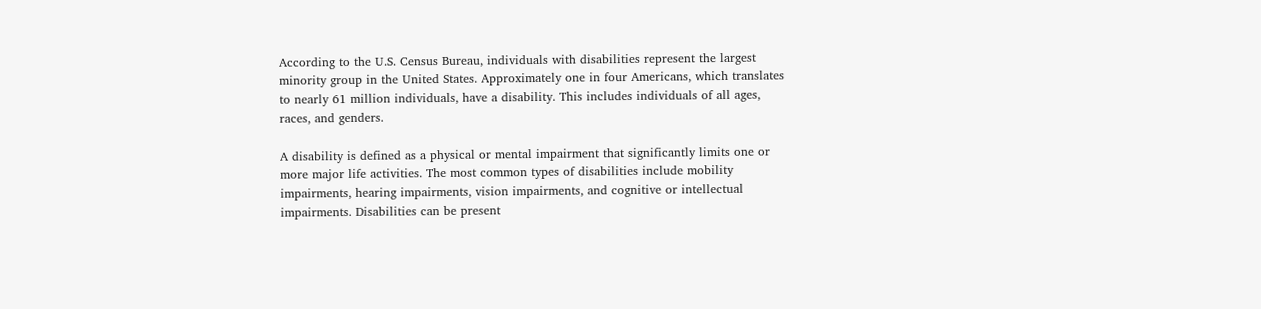According to the U.S. Census Bureau, individuals with disabilities represent the largest minority group in the United States. Approximately one in four Americans, which translates to nearly 61 million individuals, have a disability. This includes individuals of all ages, races, and genders.

A disability is defined as a physical or mental impairment that significantly limits one or more major life activities. The most common types of disabilities include mobility impairments, hearing impairments, vision impairments, and cognitive or intellectual impairments. Disabilities can be present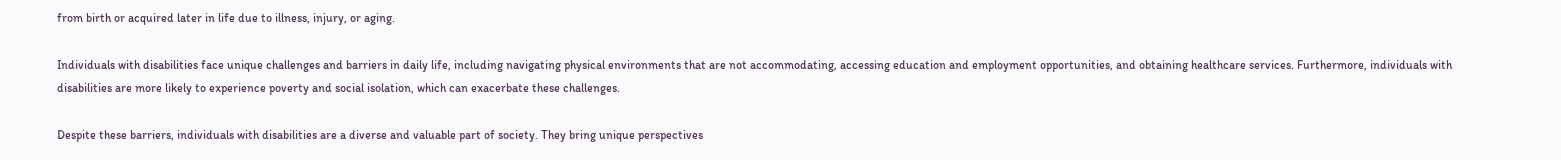from birth or acquired later in life due to illness, injury, or aging.

Individuals with disabilities face unique challenges and barriers in daily life, including navigating physical environments that are not accommodating, accessing education and employment opportunities, and obtaining healthcare services. Furthermore, individuals with disabilities are more likely to experience poverty and social isolation, which can exacerbate these challenges.

Despite these barriers, individuals with disabilities are a diverse and valuable part of society. They bring unique perspectives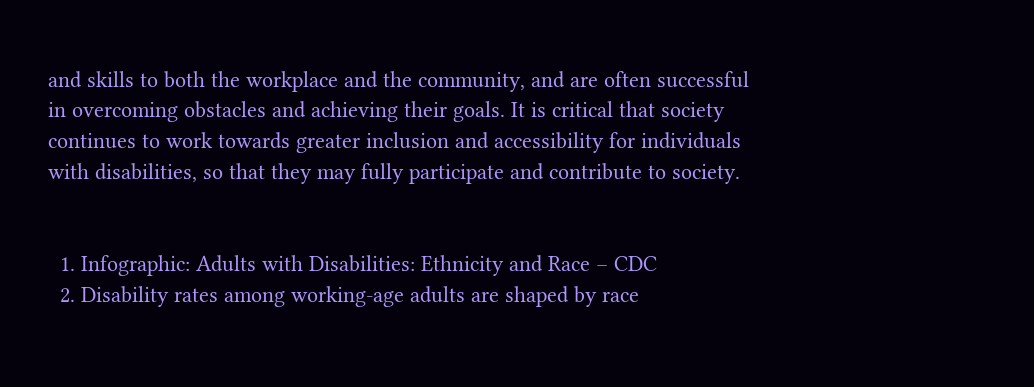and skills to both the workplace and the community, and are often successful in overcoming obstacles and achieving their goals. It is critical that society continues to work towards greater inclusion and accessibility for individuals with disabilities, so that they may fully participate and contribute to society.


  1. Infographic: Adults with Disabilities: Ethnicity and Race – CDC
  2. Disability rates among working-age adults are shaped by race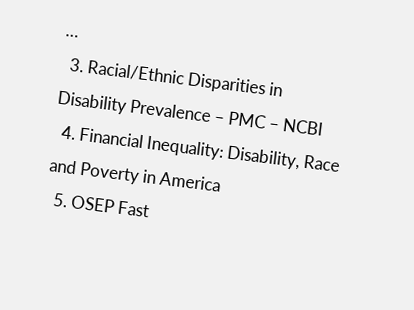…
  3. Racial/Ethnic Disparities in Disability Prevalence – PMC – NCBI
  4. Financial Inequality: Disability, Race and Poverty in America
  5. OSEP Fast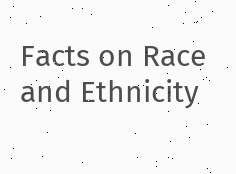Facts on Race and Ethnicity